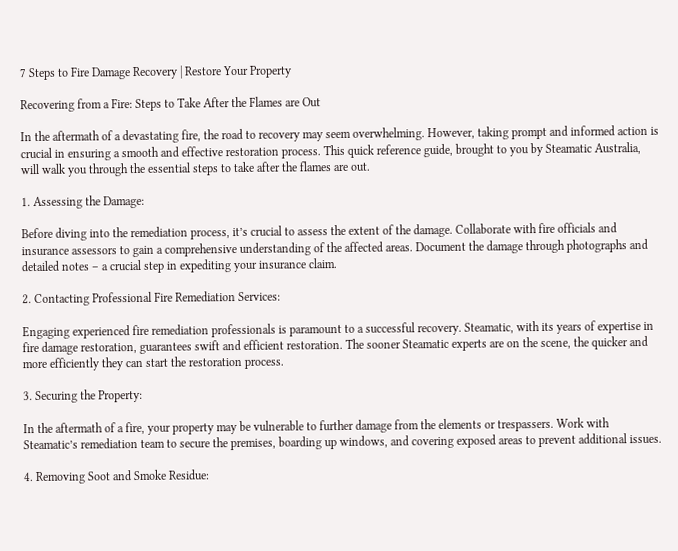7 Steps to Fire Damage Recovery | Restore Your Property

Recovering from a Fire: Steps to Take After the Flames are Out

In the aftermath of a devastating fire, the road to recovery may seem overwhelming. However, taking prompt and informed action is crucial in ensuring a smooth and effective restoration process. This quick reference guide, brought to you by Steamatic Australia, will walk you through the essential steps to take after the flames are out.

1. Assessing the Damage:

Before diving into the remediation process, it’s crucial to assess the extent of the damage. Collaborate with fire officials and insurance assessors to gain a comprehensive understanding of the affected areas. Document the damage through photographs and detailed notes – a crucial step in expediting your insurance claim.

2. Contacting Professional Fire Remediation Services:

Engaging experienced fire remediation professionals is paramount to a successful recovery. Steamatic, with its years of expertise in fire damage restoration, guarantees swift and efficient restoration. The sooner Steamatic experts are on the scene, the quicker and more efficiently they can start the restoration process.

3. Securing the Property:

In the aftermath of a fire, your property may be vulnerable to further damage from the elements or trespassers. Work with Steamatic’s remediation team to secure the premises, boarding up windows, and covering exposed areas to prevent additional issues.

4. Removing Soot and Smoke Residue: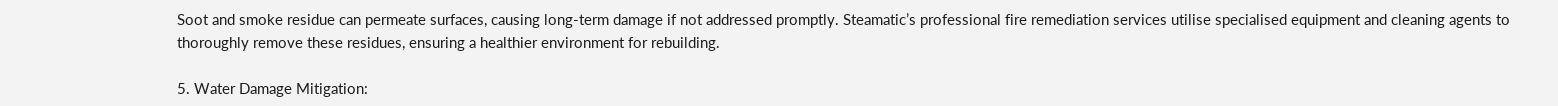Soot and smoke residue can permeate surfaces, causing long-term damage if not addressed promptly. Steamatic’s professional fire remediation services utilise specialised equipment and cleaning agents to thoroughly remove these residues, ensuring a healthier environment for rebuilding.

5. Water Damage Mitigation: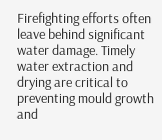Firefighting efforts often leave behind significant water damage. Timely water extraction and drying are critical to preventing mould growth and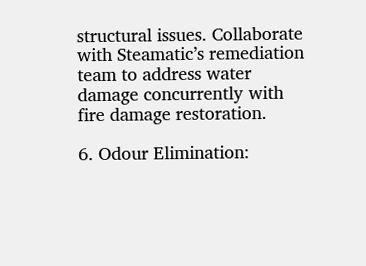structural issues. Collaborate with Steamatic’s remediation team to address water damage concurrently with fire damage restoration.

6. Odour Elimination: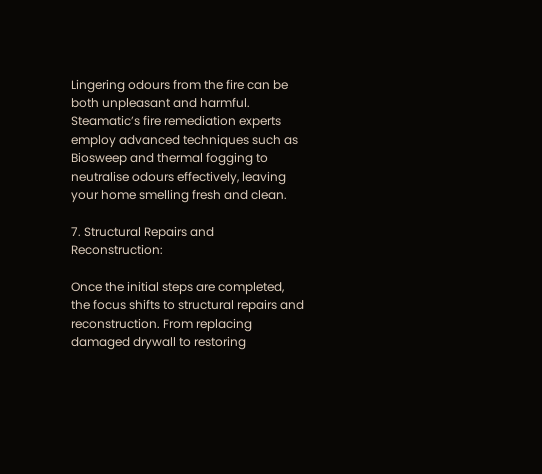Lingering odours from the fire can be both unpleasant and harmful. Steamatic’s fire remediation experts employ advanced techniques such as Biosweep and thermal fogging to neutralise odours effectively, leaving your home smelling fresh and clean.

7. Structural Repairs and Reconstruction:

Once the initial steps are completed, the focus shifts to structural repairs and reconstruction. From replacing damaged drywall to restoring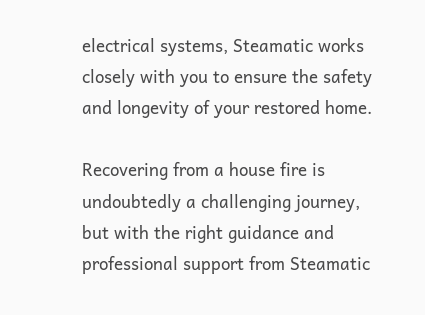electrical systems, Steamatic works closely with you to ensure the safety and longevity of your restored home.

Recovering from a house fire is undoubtedly a challenging journey, but with the right guidance and professional support from Steamatic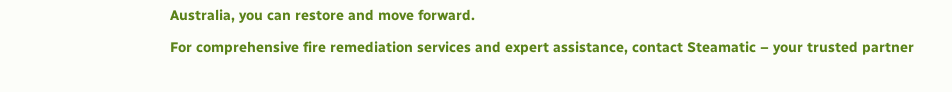Australia, you can restore and move forward.

For comprehensive fire remediation services and expert assistance, contact Steamatic – your trusted partner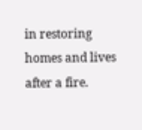in restoring homes and lives after a fire.